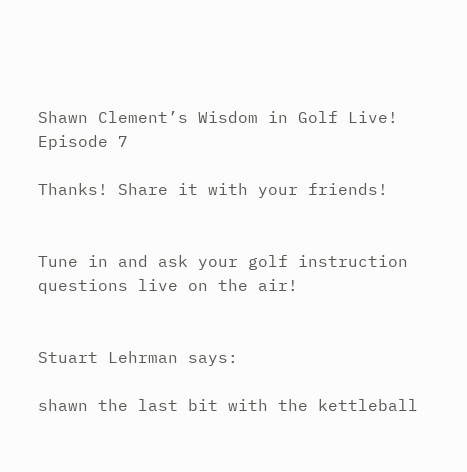Shawn Clement’s Wisdom in Golf Live! Episode 7

Thanks! Share it with your friends!


Tune in and ask your golf instruction questions live on the air!


Stuart Lehrman says:

shawn the last bit with the kettleball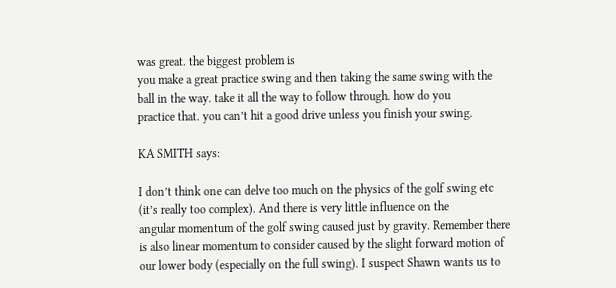was great. the biggest problem is
you make a great practice swing and then taking the same swing with the
ball in the way. take it all the way to follow through. how do you
practice that. you can’t hit a good drive unless you finish your swing.

KA SMITH says:

I don’t think one can delve too much on the physics of the golf swing etc
(it’s really too complex). And there is very little influence on the
angular momentum of the golf swing caused just by gravity. Remember there
is also linear momentum to consider caused by the slight forward motion of
our lower body (especially on the full swing). I suspect Shawn wants us to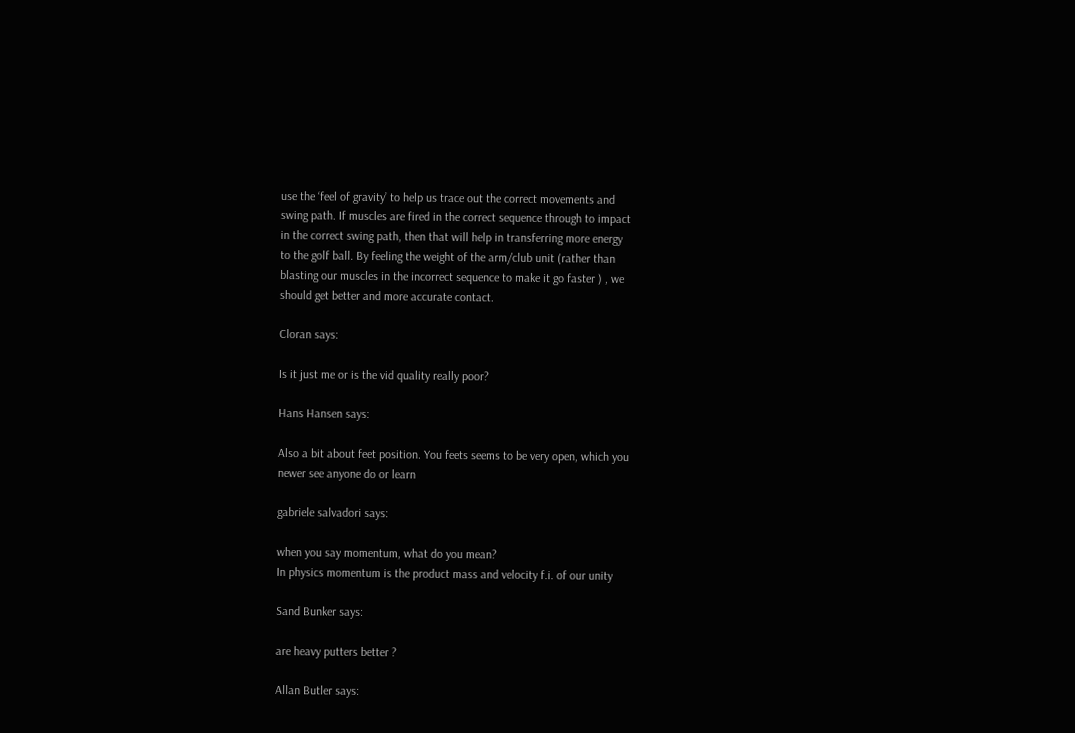use the ‘feel of gravity’ to help us trace out the correct movements and
swing path. If muscles are fired in the correct sequence through to impact
in the correct swing path, then that will help in transferring more energy
to the golf ball. By feeling the weight of the arm/club unit (rather than
blasting our muscles in the incorrect sequence to make it go faster ) , we
should get better and more accurate contact.

Cloran says:

Is it just me or is the vid quality really poor?

Hans Hansen says:

Also a bit about feet position. You feets seems to be very open, which you
newer see anyone do or learn

gabriele salvadori says:

when you say momentum, what do you mean?
In physics momentum is the product mass and velocity f.i. of our unity

Sand Bunker says:

are heavy putters better ?

Allan Butler says: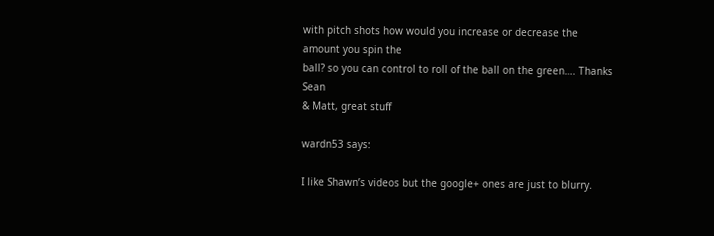with pitch shots how would you increase or decrease the amount you spin the
ball? so you can control to roll of the ball on the green…. Thanks Sean
& Matt, great stuff

wardn53 says:

I like Shawn’s videos but the google+ ones are just to blurry.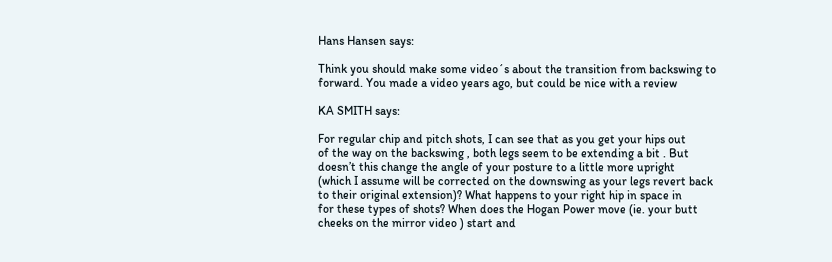Hans Hansen says:

Think you should make some video´s about the transition from backswing to
forward. You made a video years ago, but could be nice with a review

KA SMITH says:

For regular chip and pitch shots, I can see that as you get your hips out
of the way on the backswing , both legs seem to be extending a bit . But
doesn’t this change the angle of your posture to a little more upright
(which I assume will be corrected on the downswing as your legs revert back
to their original extension)? What happens to your right hip in space in
for these types of shots? When does the Hogan Power move (ie. your butt
cheeks on the mirror video ) start and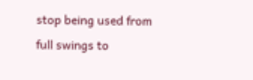stop being used from full swings to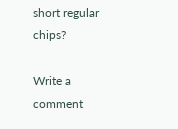short regular chips?

Write a comment